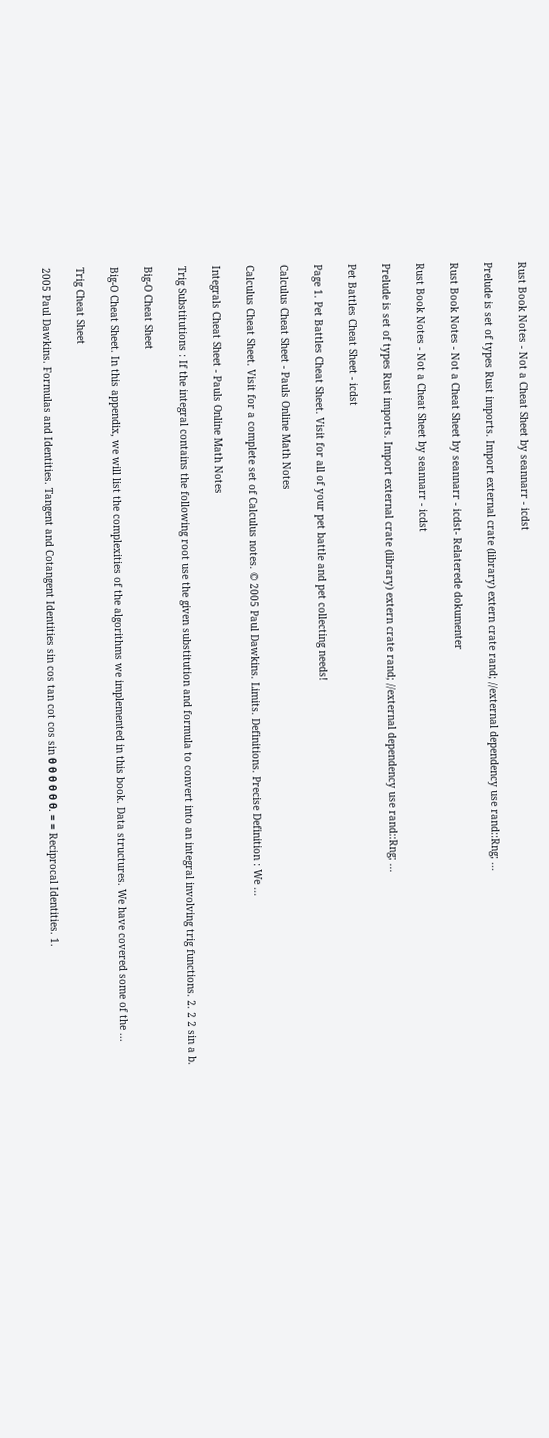Rust Book Notes - Not a Cheat Sheet by seannarr - icdst

Prelude is set of types Rust imports. Import external crate (library) extern crate rand; //external dependency use rand::Rng; ...

Rust Book Notes - Not a Cheat Sheet by seannarr - icdst- Relaterede dokumenter

Rust Book Notes - Not a Cheat Sheet by seannarr - icdst

Prelude is set of types Rust imports. Import external crate (library) extern crate rand; //external dependency use rand::Rng; ...

Pet Battles Cheat Sheet - icdst

Page 1. Pet Battles Cheat Sheet. Visit for all of your pet battle and pet collecting needs!

Calculus Cheat Sheet - Pauls Online Math Notes

Calculus Cheat Sheet. Visit for a complete set of Calculus notes. © 2005 Paul Dawkins. Limits. Definitions. Precise Definition : We ...

Integrals Cheat Sheet - Pauls Online Math Notes

Trig Substitutions : If the integral contains the following root use the given substitution and formula to convert into an integral involving trig functions. 2. 2 2 sin a b.

Big-O Cheat Sheet

Big-O Cheat Sheet. In this appendix, we will list the complexities of the algorithms we implemented in this book. Data structures. We have covered some of the ...

Trig Cheat Sheet

2005 Paul Dawkins. Formulas and Identities. Tangent and Cotangent Identities sin cos tan cot cos sin θ θ θ θ θ θ. = = Reciprocal Identities. 1.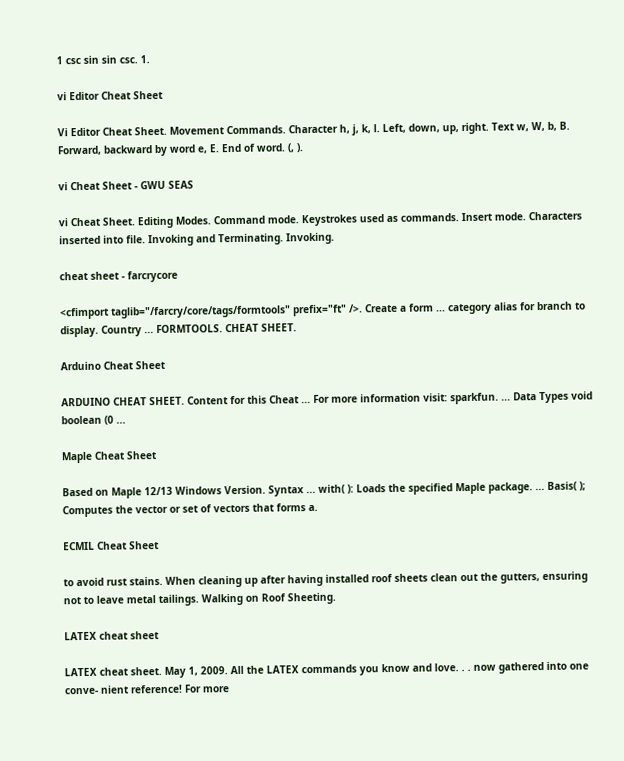1 csc sin sin csc. 1.

vi Editor Cheat Sheet

Vi Editor Cheat Sheet. Movement Commands. Character h, j, k, l. Left, down, up, right. Text w, W, b, B. Forward, backward by word e, E. End of word. (, ).

vi Cheat Sheet - GWU SEAS

vi Cheat Sheet. Editing Modes. Command mode. Keystrokes used as commands. Insert mode. Characters inserted into file. Invoking and Terminating. Invoking.

cheat sheet - farcrycore

<cfimport taglib="/farcry/core/tags/formtools" prefix="ft" />. Create a form ... category alias for branch to display. Country ... FORMTOOLS. CHEAT SHEET.

Arduino Cheat Sheet

ARDUINO CHEAT SHEET. Content for this Cheat ... For more information visit: sparkfun. ... Data Types void boolean (0 ...

Maple Cheat Sheet

Based on Maple 12/13 Windows Version. Syntax ... with( ): Loads the specified Maple package. ... Basis( ); Computes the vector or set of vectors that forms a.

ECMIL Cheat Sheet

to avoid rust stains. When cleaning up after having installed roof sheets clean out the gutters, ensuring not to leave metal tailings. Walking on Roof Sheeting.

LATEX cheat sheet

LATEX cheat sheet. May 1, 2009. All the LATEX commands you know and love. . . now gathered into one conve- nient reference! For more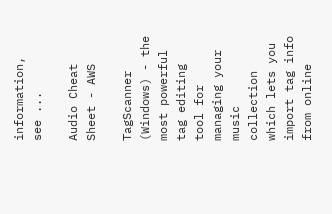information, see ...

Audio Cheat Sheet - AWS

TagScanner (Windows) - the most powerful tag editing tool for managing your music collection which lets you import tag info from online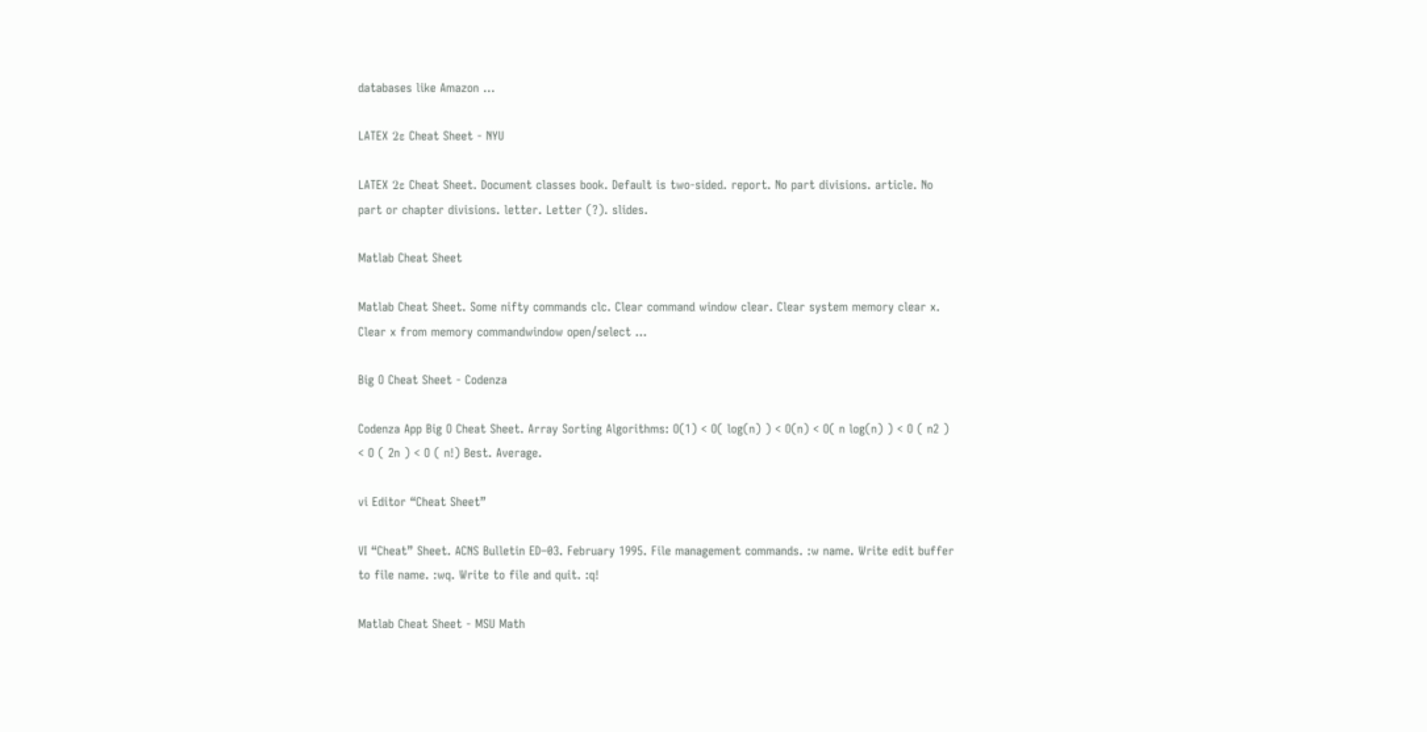databases like Amazon ...

LATEX 2ε Cheat Sheet - NYU

LATEX 2ε Cheat Sheet. Document classes book. Default is two-sided. report. No part divisions. article. No part or chapter divisions. letter. Letter (?). slides.

Matlab Cheat Sheet

Matlab Cheat Sheet. Some nifty commands clc. Clear command window clear. Clear system memory clear x. Clear x from memory commandwindow open/select ...

Big O Cheat Sheet - Codenza

Codenza App Big O Cheat Sheet. Array Sorting Algorithms: O(1) < O( log(n) ) < O(n) < O( n log(n) ) < O ( n2 ) < O ( 2n ) < O ( n!) Best. Average.

vi Editor “Cheat Sheet”

VI “Cheat” Sheet. ACNS Bulletin ED–03. February 1995. File management commands. :w name. Write edit buffer to file name. :wq. Write to file and quit. :q!

Matlab Cheat Sheet - MSU Math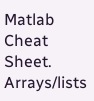Matlab Cheat Sheet. Arrays/lists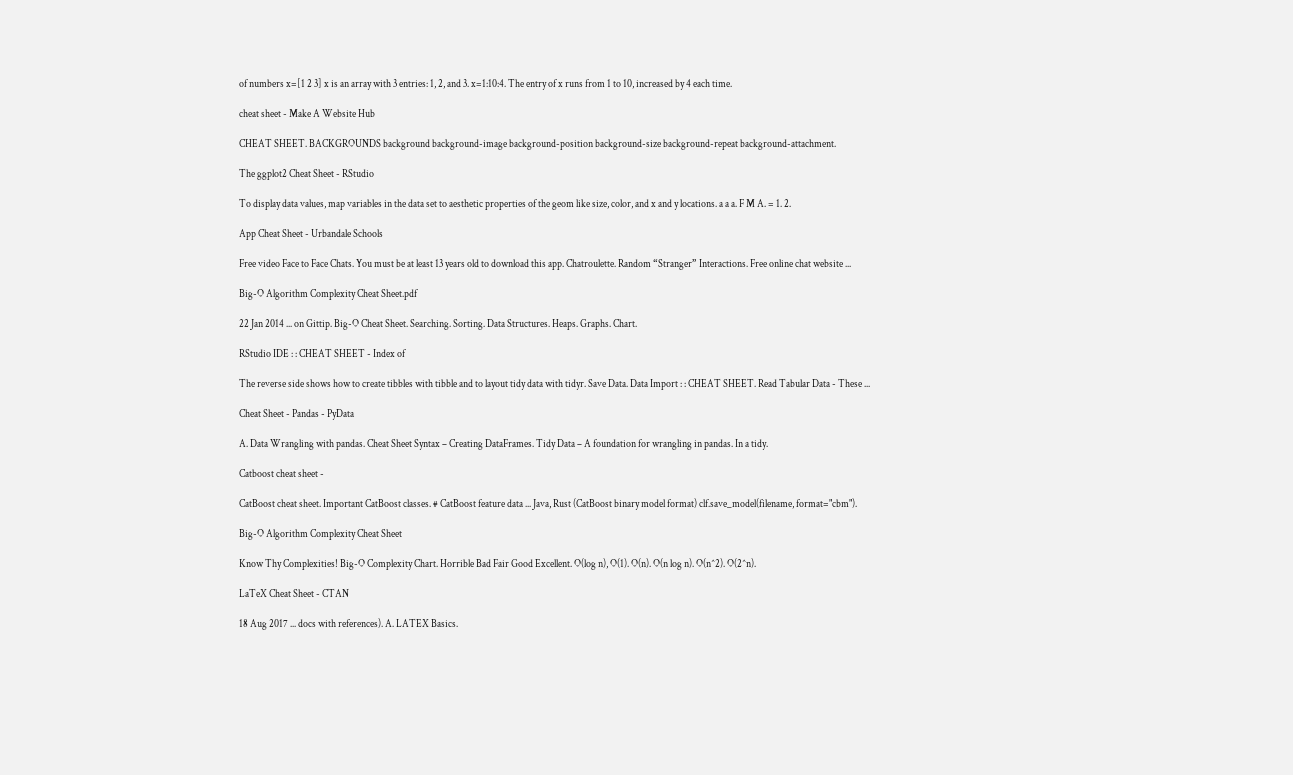of numbers x=[1 2 3] x is an array with 3 entries: 1, 2, and 3. x=1:10:4. The entry of x runs from 1 to 10, increased by 4 each time.

cheat sheet - Make A Website Hub

CHEAT SHEET. BACKGROUNDS background background-image background-position background-size background-repeat background-attachment.

The ggplot2 Cheat Sheet - RStudio

To display data values, map variables in the data set to aesthetic properties of the geom like size, color, and x and y locations. a a a. F M A. = 1. 2.

App Cheat Sheet - Urbandale Schools

Free video Face to Face Chats. You must be at least 13 years old to download this app. Chatroulette. Random “Stranger” Interactions. Free online chat website ...

Big-O Algorithm Complexity Cheat Sheet.pdf

22 Jan 2014 ... on Gittip. Big-O Cheat Sheet. Searching. Sorting. Data Structures. Heaps. Graphs. Chart.

RStudio IDE : : CHEAT SHEET - Index of

The reverse side shows how to create tibbles with tibble and to layout tidy data with tidyr. Save Data. Data Import : : CHEAT SHEET. Read Tabular Data - These ...

Cheat Sheet - Pandas - PyData

A. Data Wrangling with pandas. Cheat Sheet Syntax – Creating DataFrames. Tidy Data – A foundation for wrangling in pandas. In a tidy.

Catboost cheat sheet -

CatBoost cheat sheet. Important CatBoost classes. # CatBoost feature data ... Java, Rust (CatBoost binary model format) clf.save_model(filename, format="cbm").

Big-O Algorithm Complexity Cheat Sheet

Know Thy Complexities! Big-O Complexity Chart. Horrible Bad Fair Good Excellent. O(log n), O(1). O(n). O(n log n). O(n^2). O(2^n).

LaTeX Cheat Sheet - CTAN

18 Aug 2017 ... docs with references). A. LATEX Basics.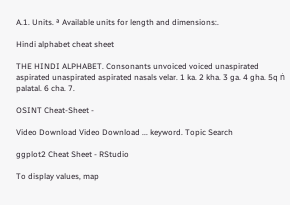A.1. Units. ª Available units for length and dimensions:.

Hindi alphabet cheat sheet

THE HINDI ALPHABET. Consonants unvoiced voiced unaspirated aspirated unaspirated aspirated nasals velar. 1 ka. 2 kha. 3 ga. 4 gha. 5q ṅ palatal. 6 cha. 7.

OSINT Cheat-Sheet -

Video Download Video Download ... keyword. Topic Search

ggplot2 Cheat Sheet - RStudio

To display values, map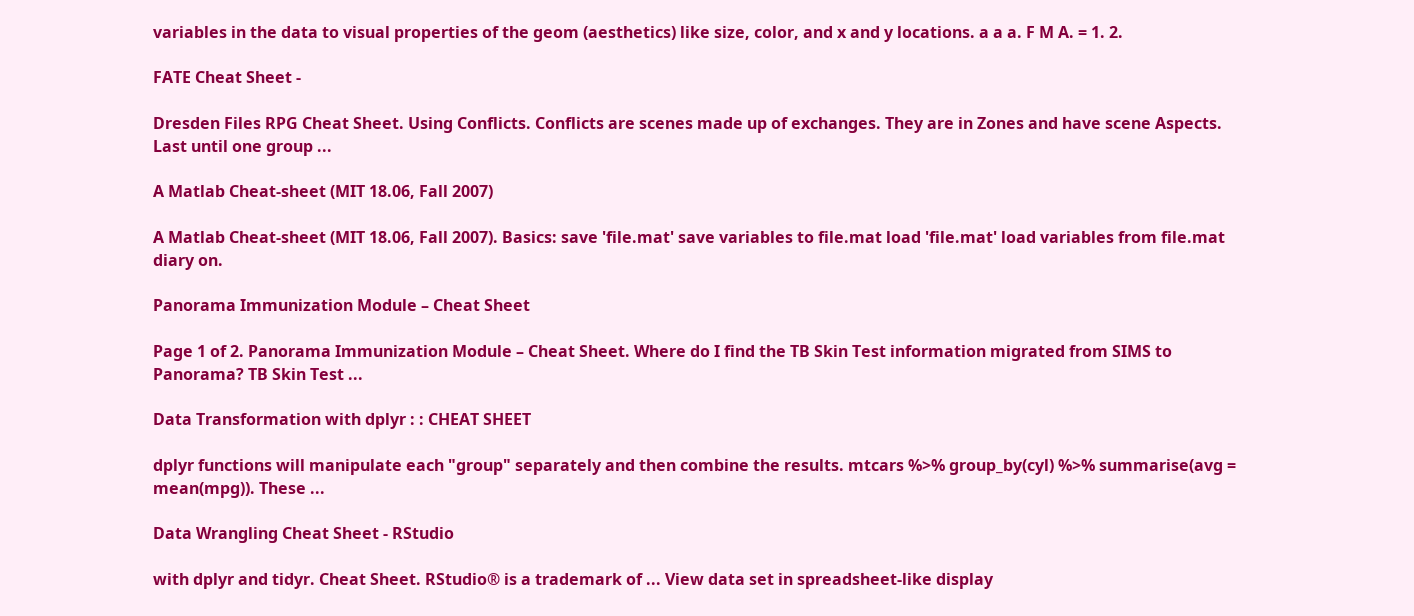variables in the data to visual properties of the geom (aesthetics) like size, color, and x and y locations. a a a. F M A. = 1. 2.

FATE Cheat Sheet -

Dresden Files RPG Cheat Sheet. Using Conflicts. Conflicts are scenes made up of exchanges. They are in Zones and have scene Aspects. Last until one group ...

A Matlab Cheat-sheet (MIT 18.06, Fall 2007)

A Matlab Cheat-sheet (MIT 18.06, Fall 2007). Basics: save 'file.mat' save variables to file.mat load 'file.mat' load variables from file.mat diary on.

Panorama Immunization Module – Cheat Sheet

Page 1 of 2. Panorama Immunization Module – Cheat Sheet. Where do I find the TB Skin Test information migrated from SIMS to Panorama? TB Skin Test ...

Data Transformation with dplyr : : CHEAT SHEET

dplyr functions will manipulate each "group" separately and then combine the results. mtcars %>% group_by(cyl) %>% summarise(avg = mean(mpg)). These ...

Data Wrangling Cheat Sheet - RStudio

with dplyr and tidyr. Cheat Sheet. RStudio® is a trademark of ... View data set in spreadsheet-like display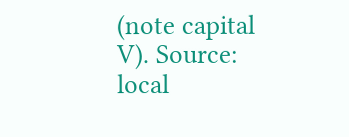(note capital V). Source: local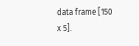data frame [150 x 5].